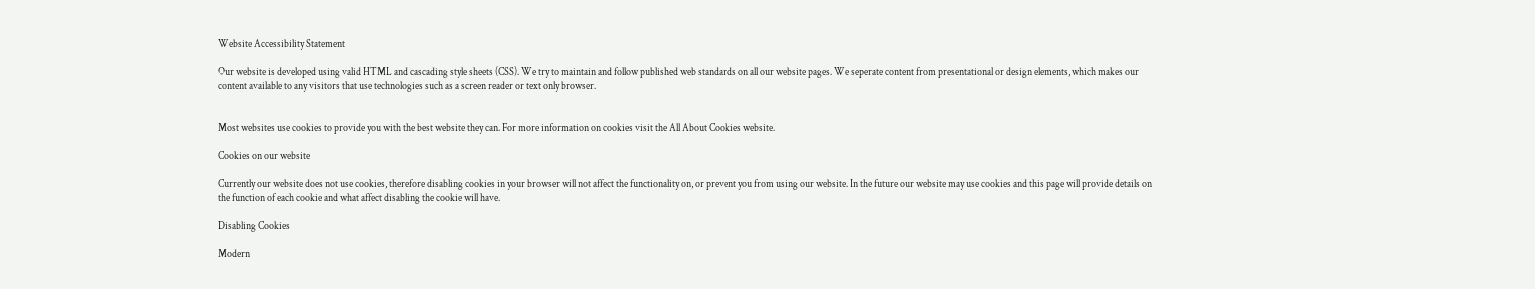Website Accessibility Statement

Our website is developed using valid HTML and cascading style sheets (CSS). We try to maintain and follow published web standards on all our website pages. We seperate content from presentational or design elements, which makes our content available to any visitors that use technologies such as a screen reader or text only browser.


Most websites use cookies to provide you with the best website they can. For more information on cookies visit the All About Cookies website.

Cookies on our website

Currently our website does not use cookies, therefore disabling cookies in your browser will not affect the functionality on, or prevent you from using our website. In the future our website may use cookies and this page will provide details on the function of each cookie and what affect disabling the cookie will have.

Disabling Cookies

Modern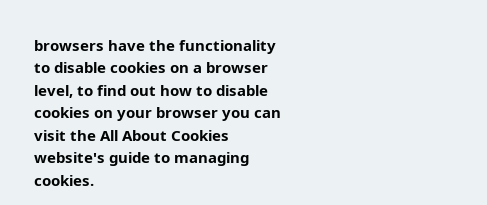browsers have the functionality to disable cookies on a browser level, to find out how to disable cookies on your browser you can visit the All About Cookies website's guide to managing cookies.